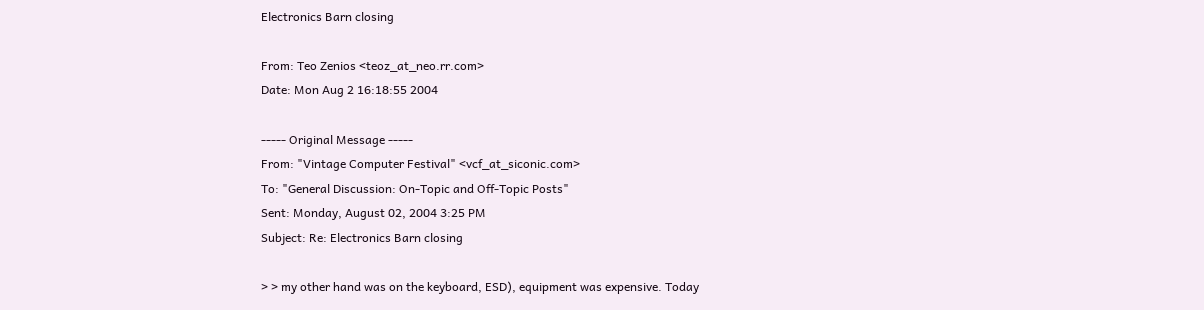Electronics Barn closing

From: Teo Zenios <teoz_at_neo.rr.com>
Date: Mon Aug 2 16:18:55 2004

----- Original Message -----
From: "Vintage Computer Festival" <vcf_at_siconic.com>
To: "General Discussion: On-Topic and Off-Topic Posts"
Sent: Monday, August 02, 2004 3:25 PM
Subject: Re: Electronics Barn closing

> > my other hand was on the keyboard, ESD), equipment was expensive. Today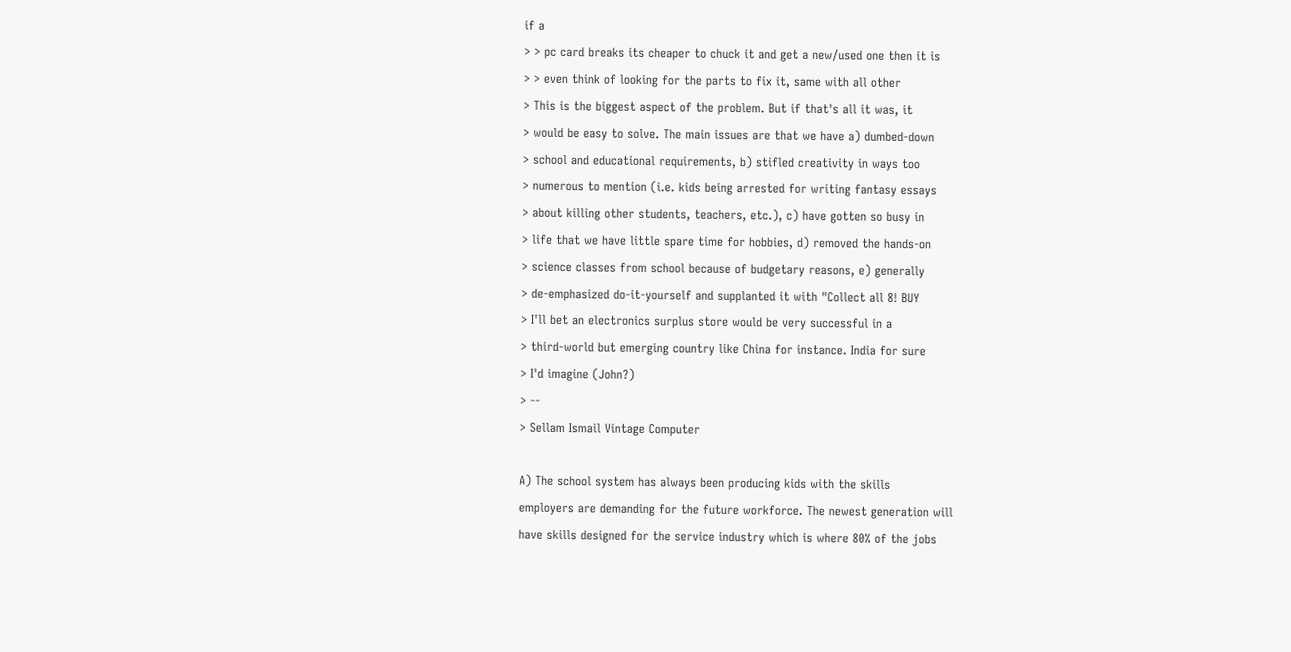if a
> > pc card breaks its cheaper to chuck it and get a new/used one then it is
> > even think of looking for the parts to fix it, same with all other
> This is the biggest aspect of the problem. But if that's all it was, it
> would be easy to solve. The main issues are that we have a) dumbed-down
> school and educational requirements, b) stifled creativity in ways too
> numerous to mention (i.e. kids being arrested for writing fantasy essays
> about killing other students, teachers, etc.), c) have gotten so busy in
> life that we have little spare time for hobbies, d) removed the hands-on
> science classes from school because of budgetary reasons, e) generally
> de-emphasized do-it-yourself and supplanted it with "Collect all 8! BUY
> I'll bet an electronics surplus store would be very successful in a
> third-world but emerging country like China for instance. India for sure
> I'd imagine (John?)
> --
> Sellam Ismail Vintage Computer

A) The school system has always been producing kids with the skills
employers are demanding for the future workforce. The newest generation will
have skills designed for the service industry which is where 80% of the jobs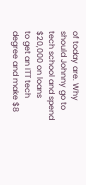of today are. Why should Johnny go to tech school and spend $20,000 on loans
to get an ITT tech degree and make $8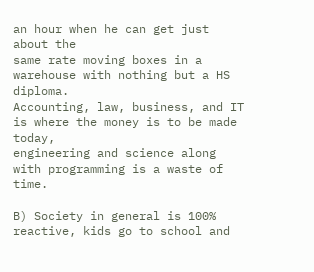an hour when he can get just about the
same rate moving boxes in a warehouse with nothing but a HS diploma.
Accounting, law, business, and IT is where the money is to be made today,
engineering and science along with programming is a waste of time.

B) Society in general is 100% reactive, kids go to school and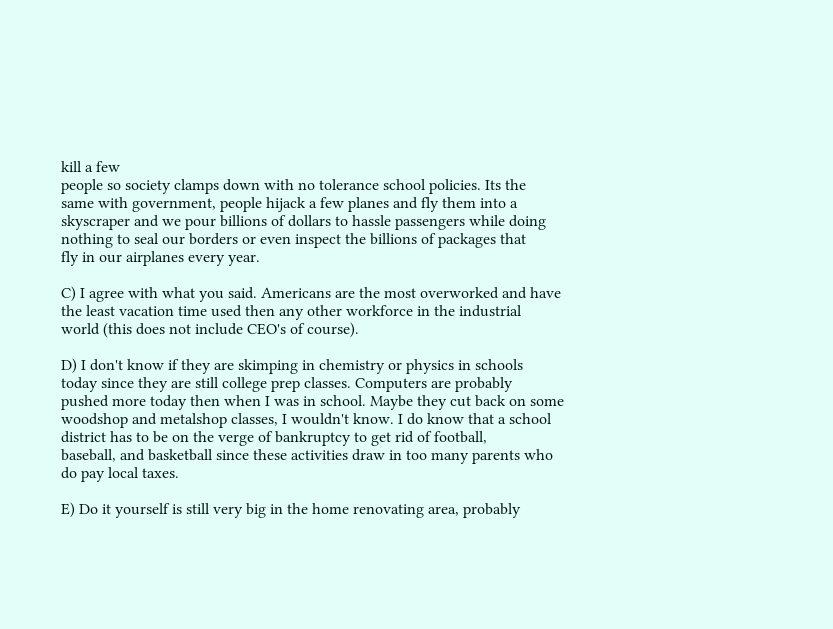kill a few
people so society clamps down with no tolerance school policies. Its the
same with government, people hijack a few planes and fly them into a
skyscraper and we pour billions of dollars to hassle passengers while doing
nothing to seal our borders or even inspect the billions of packages that
fly in our airplanes every year.

C) I agree with what you said. Americans are the most overworked and have
the least vacation time used then any other workforce in the industrial
world (this does not include CEO's of course).

D) I don't know if they are skimping in chemistry or physics in schools
today since they are still college prep classes. Computers are probably
pushed more today then when I was in school. Maybe they cut back on some
woodshop and metalshop classes, I wouldn't know. I do know that a school
district has to be on the verge of bankruptcy to get rid of football,
baseball, and basketball since these activities draw in too many parents who
do pay local taxes.

E) Do it yourself is still very big in the home renovating area, probably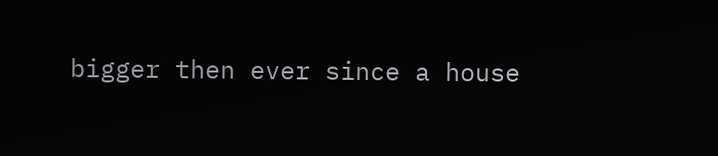bigger then ever since a house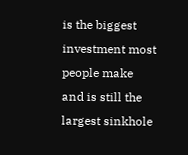is the biggest investment most people make
and is still the largest sinkhole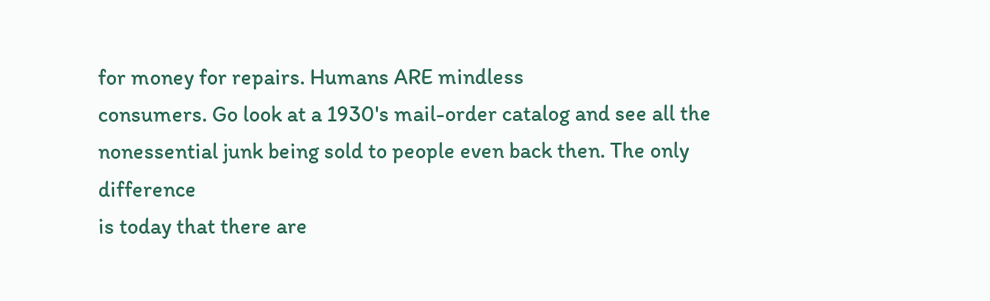for money for repairs. Humans ARE mindless
consumers. Go look at a 1930's mail-order catalog and see all the
nonessential junk being sold to people even back then. The only difference
is today that there are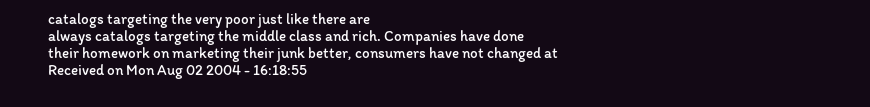catalogs targeting the very poor just like there are
always catalogs targeting the middle class and rich. Companies have done
their homework on marketing their junk better, consumers have not changed at
Received on Mon Aug 02 2004 - 16:18:55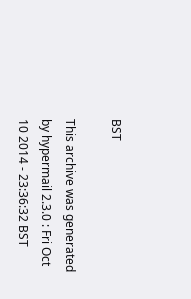BST

This archive was generated by hypermail 2.3.0 : Fri Oct 10 2014 - 23:36:32 BST